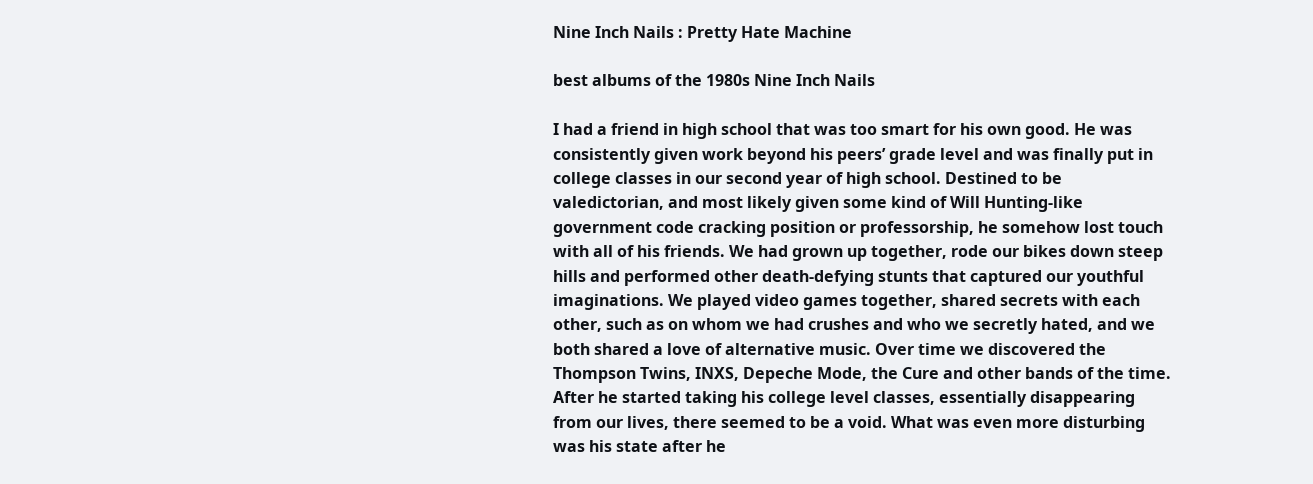Nine Inch Nails : Pretty Hate Machine

best albums of the 1980s Nine Inch Nails

I had a friend in high school that was too smart for his own good. He was consistently given work beyond his peers’ grade level and was finally put in college classes in our second year of high school. Destined to be valedictorian, and most likely given some kind of Will Hunting-like government code cracking position or professorship, he somehow lost touch with all of his friends. We had grown up together, rode our bikes down steep hills and performed other death-defying stunts that captured our youthful imaginations. We played video games together, shared secrets with each other, such as on whom we had crushes and who we secretly hated, and we both shared a love of alternative music. Over time we discovered the Thompson Twins, INXS, Depeche Mode, the Cure and other bands of the time. After he started taking his college level classes, essentially disappearing from our lives, there seemed to be a void. What was even more disturbing was his state after he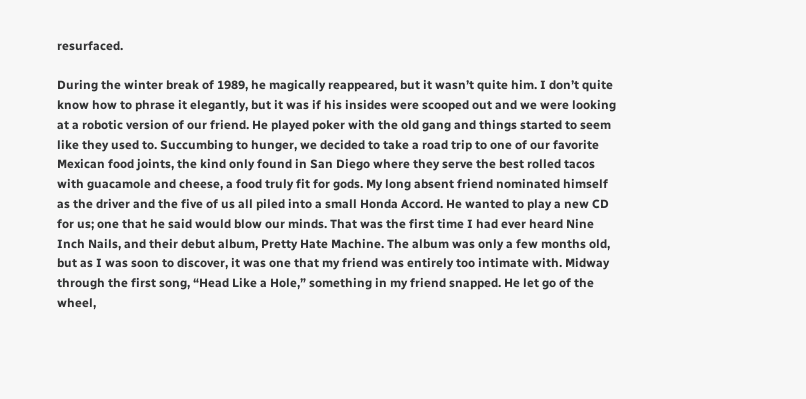resurfaced.

During the winter break of 1989, he magically reappeared, but it wasn’t quite him. I don’t quite know how to phrase it elegantly, but it was if his insides were scooped out and we were looking at a robotic version of our friend. He played poker with the old gang and things started to seem like they used to. Succumbing to hunger, we decided to take a road trip to one of our favorite Mexican food joints, the kind only found in San Diego where they serve the best rolled tacos with guacamole and cheese, a food truly fit for gods. My long absent friend nominated himself as the driver and the five of us all piled into a small Honda Accord. He wanted to play a new CD for us; one that he said would blow our minds. That was the first time I had ever heard Nine Inch Nails, and their debut album, Pretty Hate Machine. The album was only a few months old, but as I was soon to discover, it was one that my friend was entirely too intimate with. Midway through the first song, “Head Like a Hole,” something in my friend snapped. He let go of the wheel,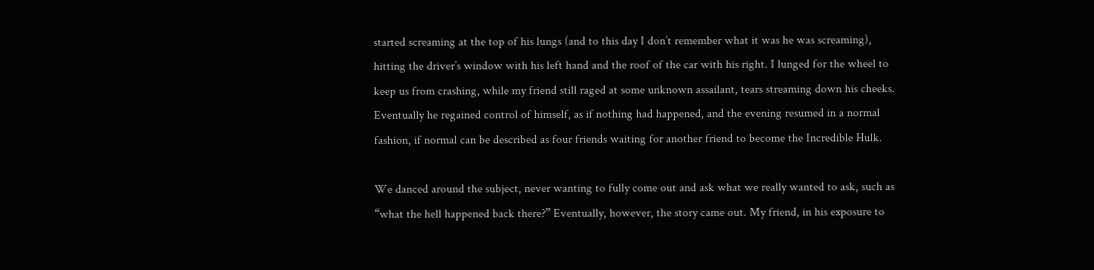started screaming at the top of his lungs (and to this day I don’t remember what it was he was screaming), hitting the driver’s window with his left hand and the roof of the car with his right. I lunged for the wheel to keep us from crashing, while my friend still raged at some unknown assailant, tears streaming down his cheeks. Eventually he regained control of himself, as if nothing had happened, and the evening resumed in a normal fashion, if normal can be described as four friends waiting for another friend to become the Incredible Hulk.

We danced around the subject, never wanting to fully come out and ask what we really wanted to ask, such as “what the hell happened back there?” Eventually, however, the story came out. My friend, in his exposure to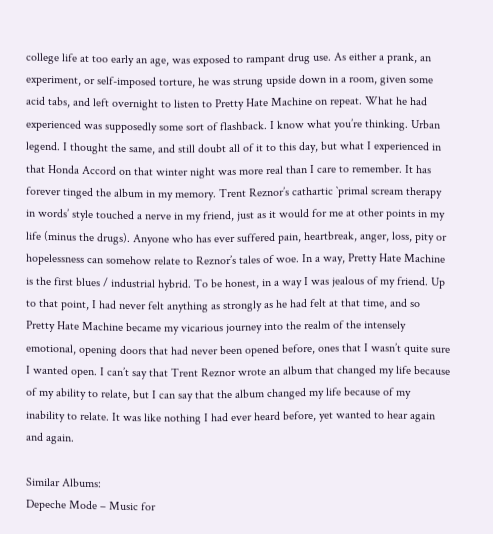college life at too early an age, was exposed to rampant drug use. As either a prank, an experiment, or self-imposed torture, he was strung upside down in a room, given some acid tabs, and left overnight to listen to Pretty Hate Machine on repeat. What he had experienced was supposedly some sort of flashback. I know what you’re thinking. Urban legend. I thought the same, and still doubt all of it to this day, but what I experienced in that Honda Accord on that winter night was more real than I care to remember. It has forever tinged the album in my memory. Trent Reznor’s cathartic `primal scream therapy in words’ style touched a nerve in my friend, just as it would for me at other points in my life (minus the drugs). Anyone who has ever suffered pain, heartbreak, anger, loss, pity or hopelessness can somehow relate to Reznor’s tales of woe. In a way, Pretty Hate Machine is the first blues / industrial hybrid. To be honest, in a way I was jealous of my friend. Up to that point, I had never felt anything as strongly as he had felt at that time, and so Pretty Hate Machine became my vicarious journey into the realm of the intensely emotional, opening doors that had never been opened before, ones that I wasn’t quite sure I wanted open. I can’t say that Trent Reznor wrote an album that changed my life because of my ability to relate, but I can say that the album changed my life because of my inability to relate. It was like nothing I had ever heard before, yet wanted to hear again and again.

Similar Albums:
Depeche Mode – Music for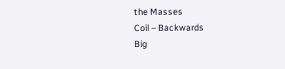the Masses
Coil – Backwards
Big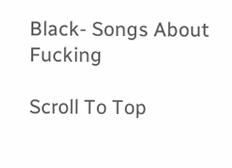Black- Songs About Fucking

Scroll To Top